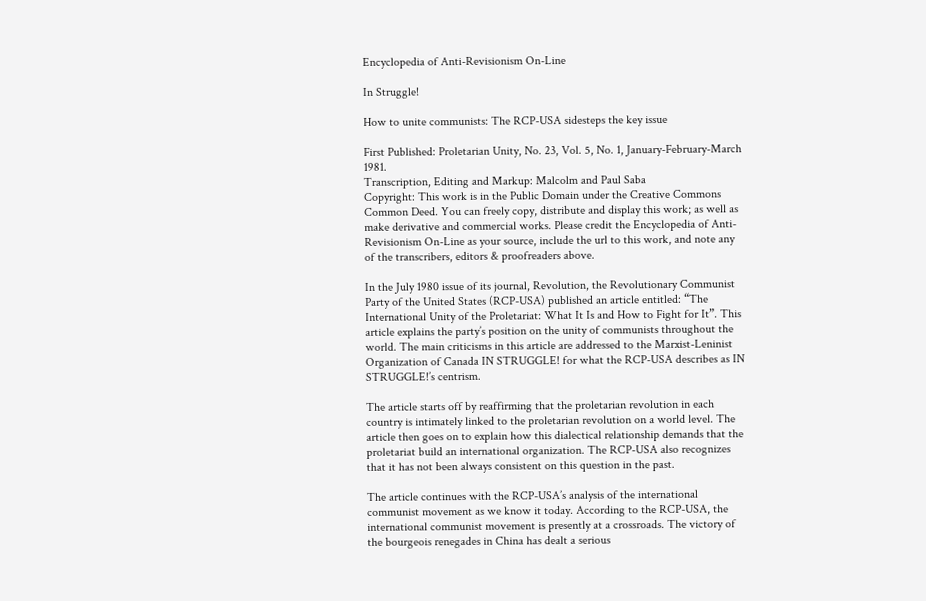Encyclopedia of Anti-Revisionism On-Line

In Struggle!

How to unite communists: The RCP-USA sidesteps the key issue

First Published: Proletarian Unity, No. 23, Vol. 5, No. 1, January-February-March 1981.
Transcription, Editing and Markup: Malcolm and Paul Saba
Copyright: This work is in the Public Domain under the Creative Commons Common Deed. You can freely copy, distribute and display this work; as well as make derivative and commercial works. Please credit the Encyclopedia of Anti-Revisionism On-Line as your source, include the url to this work, and note any of the transcribers, editors & proofreaders above.

In the July 1980 issue of its journal, Revolution, the Revolutionary Communist Party of the United States (RCP-USA) published an article entitled: “The International Unity of the Proletariat: What It Is and How to Fight for It”. This article explains the party’s position on the unity of communists throughout the world. The main criticisms in this article are addressed to the Marxist-Leninist Organization of Canada IN STRUGGLE! for what the RCP-USA describes as IN STRUGGLE!’s centrism.

The article starts off by reaffirming that the proletarian revolution in each country is intimately linked to the proletarian revolution on a world level. The article then goes on to explain how this dialectical relationship demands that the proletariat build an international organization. The RCP-USA also recognizes that it has not been always consistent on this question in the past.

The article continues with the RCP-USA’s analysis of the international communist movement as we know it today. According to the RCP-USA, the international communist movement is presently at a crossroads. The victory of the bourgeois renegades in China has dealt a serious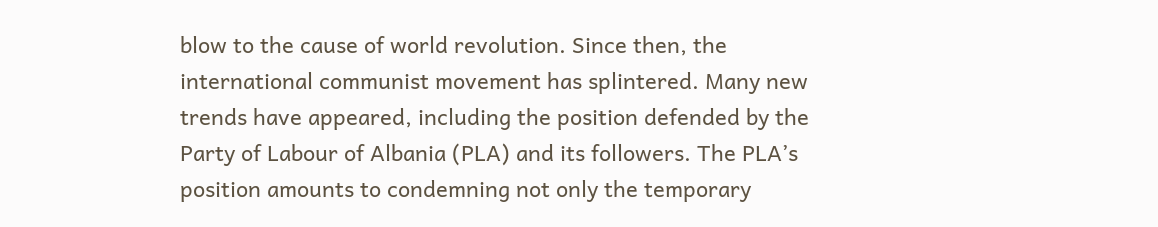blow to the cause of world revolution. Since then, the international communist movement has splintered. Many new trends have appeared, including the position defended by the Party of Labour of Albania (PLA) and its followers. The PLA’s position amounts to condemning not only the temporary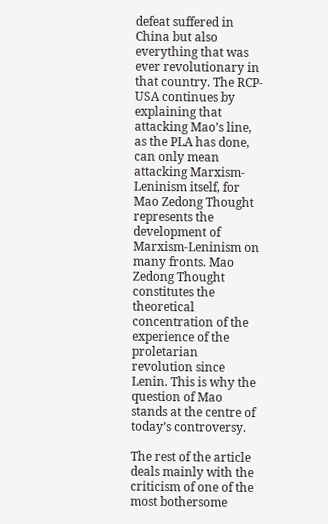defeat suffered in China but also everything that was ever revolutionary in that country. The RCP-USA continues by explaining that attacking Mao’s line, as the PLA has done, can only mean attacking Marxism-Leninism itself, for Mao Zedong Thought represents the development of Marxism-Leninism on many fronts. Mao Zedong Thought constitutes the theoretical concentration of the experience of the proletarian revolution since Lenin. This is why the question of Mao stands at the centre of today’s controversy.

The rest of the article deals mainly with the criticism of one of the most bothersome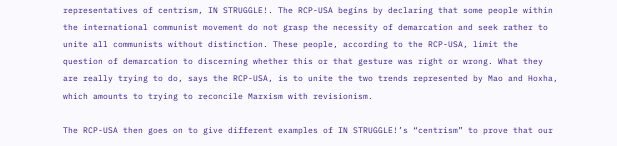representatives of centrism, IN STRUGGLE!. The RCP-USA begins by declaring that some people within the international communist movement do not grasp the necessity of demarcation and seek rather to unite all communists without distinction. These people, according to the RCP-USA, limit the question of demarcation to discerning whether this or that gesture was right or wrong. What they are really trying to do, says the RCP-USA, is to unite the two trends represented by Mao and Hoxha, which amounts to trying to reconcile Marxism with revisionism.

The RCP-USA then goes on to give different examples of IN STRUGGLE!’s “centrism” to prove that our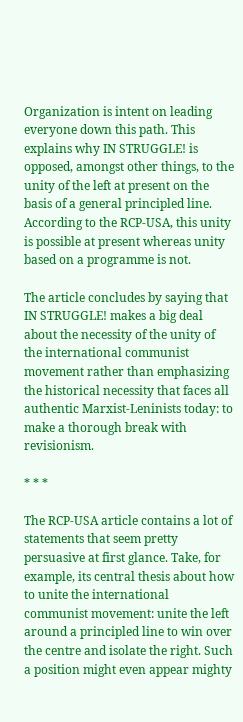Organization is intent on leading everyone down this path. This explains why IN STRUGGLE! is opposed, amongst other things, to the unity of the left at present on the basis of a general principled line. According to the RCP-USA, this unity is possible at present whereas unity based on a programme is not.

The article concludes by saying that IN STRUGGLE! makes a big deal about the necessity of the unity of the international communist movement rather than emphasizing the historical necessity that faces all authentic Marxist-Leninists today: to make a thorough break with revisionism.

* * *

The RCP-USA article contains a lot of statements that seem pretty persuasive at first glance. Take, for example, its central thesis about how to unite the international communist movement: unite the left around a principled line to win over the centre and isolate the right. Such a position might even appear mighty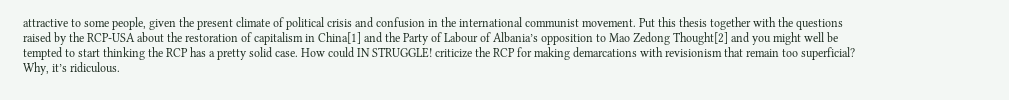attractive to some people, given the present climate of political crisis and confusion in the international communist movement. Put this thesis together with the questions raised by the RCP-USA about the restoration of capitalism in China[1] and the Party of Labour of Albania’s opposition to Mao Zedong Thought[2] and you might well be tempted to start thinking the RCP has a pretty solid case. How could IN STRUGGLE! criticize the RCP for making demarcations with revisionism that remain too superficial? Why, it’s ridiculous.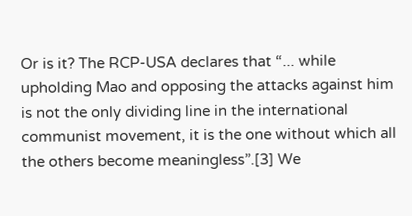Or is it? The RCP-USA declares that “... while upholding Mao and opposing the attacks against him is not the only dividing line in the international communist movement, it is the one without which all the others become meaningless”.[3] We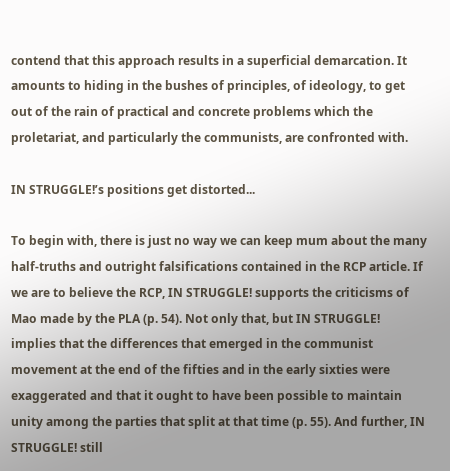contend that this approach results in a superficial demarcation. It amounts to hiding in the bushes of principles, of ideology, to get out of the rain of practical and concrete problems which the proletariat, and particularly the communists, are confronted with.

IN STRUGGLE!’s positions get distorted...

To begin with, there is just no way we can keep mum about the many half-truths and outright falsifications contained in the RCP article. If we are to believe the RCP, IN STRUGGLE! supports the criticisms of Mao made by the PLA (p. 54). Not only that, but IN STRUGGLE! implies that the differences that emerged in the communist movement at the end of the fifties and in the early sixties were exaggerated and that it ought to have been possible to maintain unity among the parties that split at that time (p. 55). And further, IN STRUGGLE! still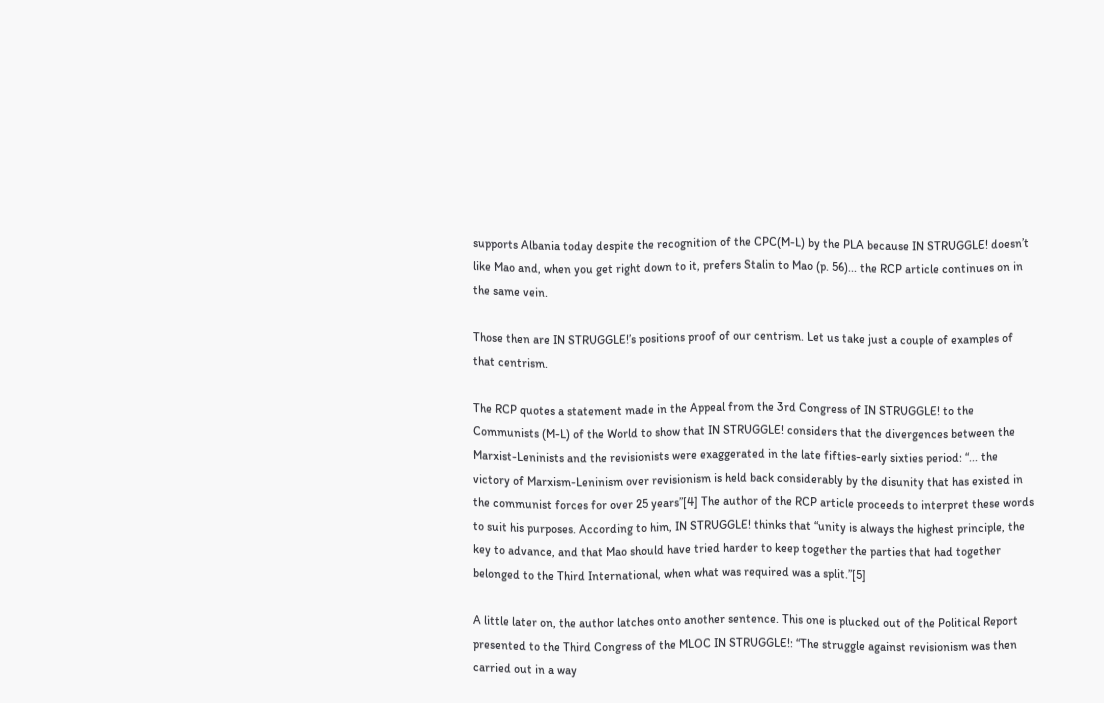supports Albania today despite the recognition of the CPC(M-L) by the PLA because IN STRUGGLE! doesn’t like Mao and, when you get right down to it, prefers Stalin to Mao (p. 56)... the RCP article continues on in the same vein.

Those then are IN STRUGGLE!’s positions proof of our centrism. Let us take just a couple of examples of that centrism.

The RCP quotes a statement made in the Appeal from the 3rd Congress of IN STRUGGLE! to the Communists (M-L) of the World to show that IN STRUGGLE! considers that the divergences between the Marxist-Leninists and the revisionists were exaggerated in the late fifties-early sixties period: “... the victory of Marxism-Leninism over revisionism is held back considerably by the disunity that has existed in the communist forces for over 25 years”[4] The author of the RCP article proceeds to interpret these words to suit his purposes. According to him, IN STRUGGLE! thinks that “unity is always the highest principle, the key to advance, and that Mao should have tried harder to keep together the parties that had together belonged to the Third International, when what was required was a split.”[5]

A little later on, the author latches onto another sentence. This one is plucked out of the Political Report presented to the Third Congress of the MLOC IN STRUGGLE!: “The struggle against revisionism was then carried out in a way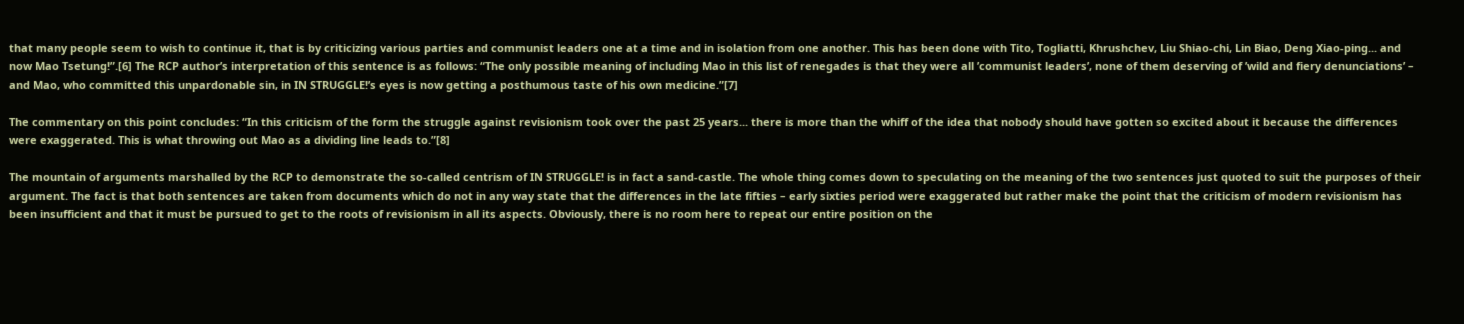that many people seem to wish to continue it, that is by criticizing various parties and communist leaders one at a time and in isolation from one another. This has been done with Tito, Togliatti, Khrushchev, Liu Shiao-chi, Lin Biao, Deng Xiao-ping... and now Mao Tsetung!”.[6] The RCP author’s interpretation of this sentence is as follows: “The only possible meaning of including Mao in this list of renegades is that they were all ’communist leaders’, none of them deserving of ’wild and fiery denunciations’ – and Mao, who committed this unpardonable sin, in IN STRUGGLE!’s eyes is now getting a posthumous taste of his own medicine.”[7]

The commentary on this point concludes: “In this criticism of the form the struggle against revisionism took over the past 25 years... there is more than the whiff of the idea that nobody should have gotten so excited about it because the differences were exaggerated. This is what throwing out Mao as a dividing line leads to.”[8]

The mountain of arguments marshalled by the RCP to demonstrate the so-called centrism of IN STRUGGLE! is in fact a sand-castle. The whole thing comes down to speculating on the meaning of the two sentences just quoted to suit the purposes of their argument. The fact is that both sentences are taken from documents which do not in any way state that the differences in the late fifties – early sixties period were exaggerated but rather make the point that the criticism of modern revisionism has been insufficient and that it must be pursued to get to the roots of revisionism in all its aspects. Obviously, there is no room here to repeat our entire position on the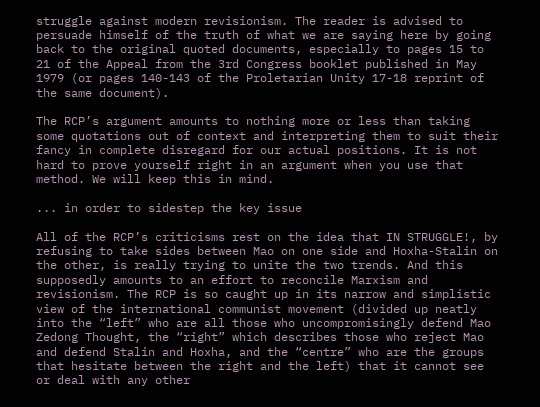struggle against modern revisionism. The reader is advised to persuade himself of the truth of what we are saying here by going back to the original quoted documents, especially to pages 15 to 21 of the Appeal from the 3rd Congress booklet published in May 1979 (or pages 140-143 of the Proletarian Unity 17-18 reprint of the same document).

The RCP’s argument amounts to nothing more or less than taking some quotations out of context and interpreting them to suit their fancy in complete disregard for our actual positions. It is not hard to prove yourself right in an argument when you use that method. We will keep this in mind.

... in order to sidestep the key issue

All of the RCP’s criticisms rest on the idea that IN STRUGGLE!, by refusing to take sides between Mao on one side and Hoxha-Stalin on the other, is really trying to unite the two trends. And this supposedly amounts to an effort to reconcile Marxism and revisionism. The RCP is so caught up in its narrow and simplistic view of the international communist movement (divided up neatly into the “left” who are all those who uncompromisingly defend Mao Zedong Thought, the “right” which describes those who reject Mao and defend Stalin and Hoxha, and the “centre” who are the groups that hesitate between the right and the left) that it cannot see or deal with any other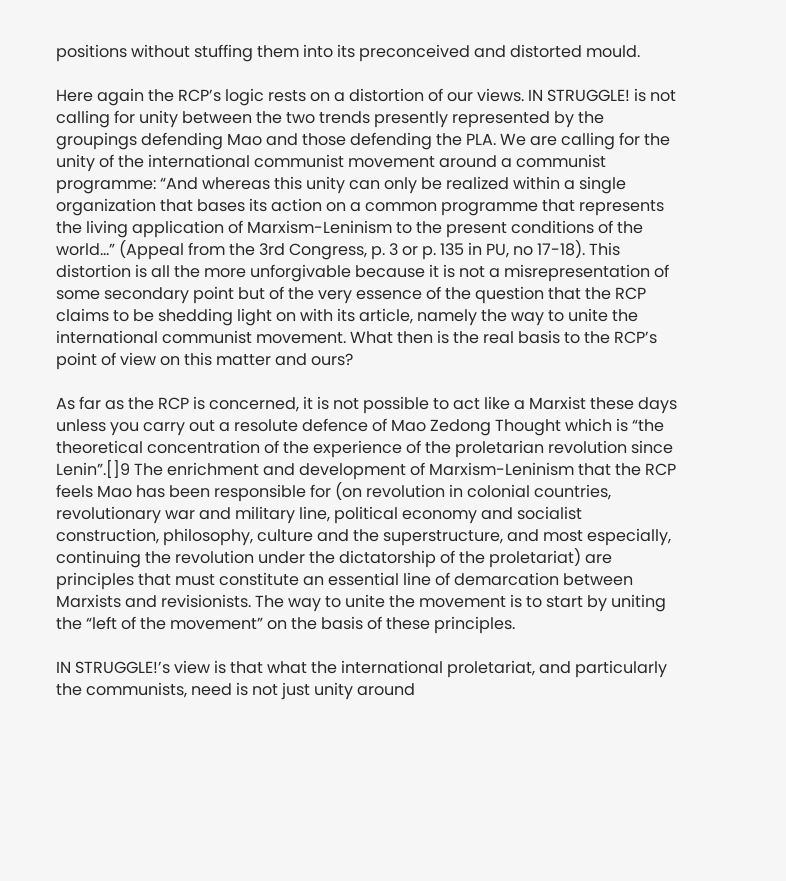positions without stuffing them into its preconceived and distorted mould.

Here again the RCP’s logic rests on a distortion of our views. IN STRUGGLE! is not calling for unity between the two trends presently represented by the groupings defending Mao and those defending the PLA. We are calling for the unity of the international communist movement around a communist programme: “And whereas this unity can only be realized within a single organization that bases its action on a common programme that represents the living application of Marxism-Leninism to the present conditions of the world...” (Appeal from the 3rd Congress, p. 3 or p. 135 in PU, no 17-18). This distortion is all the more unforgivable because it is not a misrepresentation of some secondary point but of the very essence of the question that the RCP claims to be shedding light on with its article, namely the way to unite the international communist movement. What then is the real basis to the RCP’s point of view on this matter and ours?

As far as the RCP is concerned, it is not possible to act like a Marxist these days unless you carry out a resolute defence of Mao Zedong Thought which is “the theoretical concentration of the experience of the proletarian revolution since Lenin”.[]9 The enrichment and development of Marxism-Leninism that the RCP feels Mao has been responsible for (on revolution in colonial countries, revolutionary war and military line, political economy and socialist construction, philosophy, culture and the superstructure, and most especially, continuing the revolution under the dictatorship of the proletariat) are principles that must constitute an essential line of demarcation between Marxists and revisionists. The way to unite the movement is to start by uniting the “left of the movement” on the basis of these principles.

IN STRUGGLE!’s view is that what the international proletariat, and particularly the communists, need is not just unity around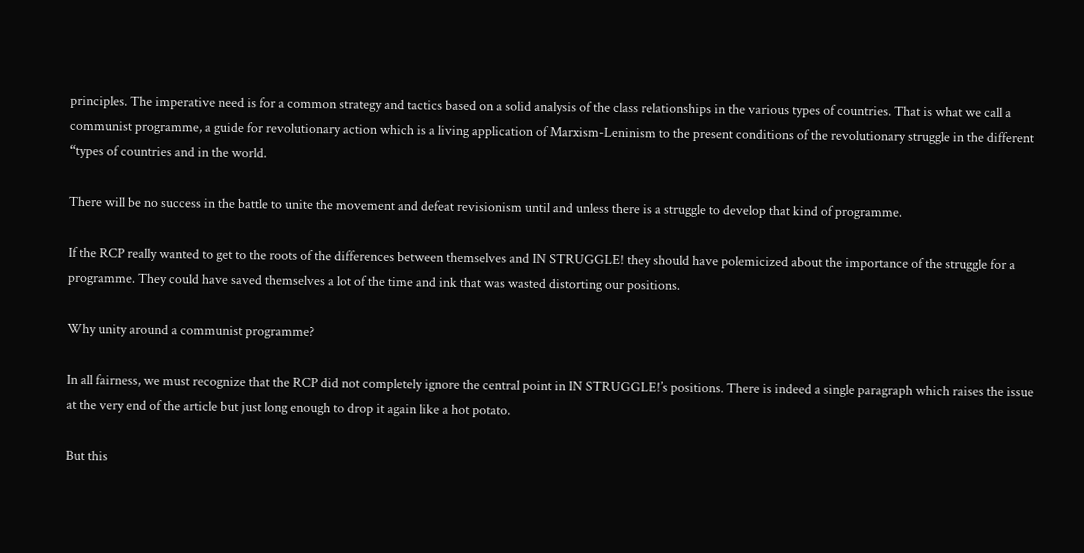principles. The imperative need is for a common strategy and tactics based on a solid analysis of the class relationships in the various types of countries. That is what we call a communist programme, a guide for revolutionary action which is a living application of Marxism-Leninism to the present conditions of the revolutionary struggle in the different “types of countries and in the world.

There will be no success in the battle to unite the movement and defeat revisionism until and unless there is a struggle to develop that kind of programme.

If the RCP really wanted to get to the roots of the differences between themselves and IN STRUGGLE! they should have polemicized about the importance of the struggle for a programme. They could have saved themselves a lot of the time and ink that was wasted distorting our positions.

Why unity around a communist programme?

In all fairness, we must recognize that the RCP did not completely ignore the central point in IN STRUGGLE!’s positions. There is indeed a single paragraph which raises the issue at the very end of the article but just long enough to drop it again like a hot potato.

But this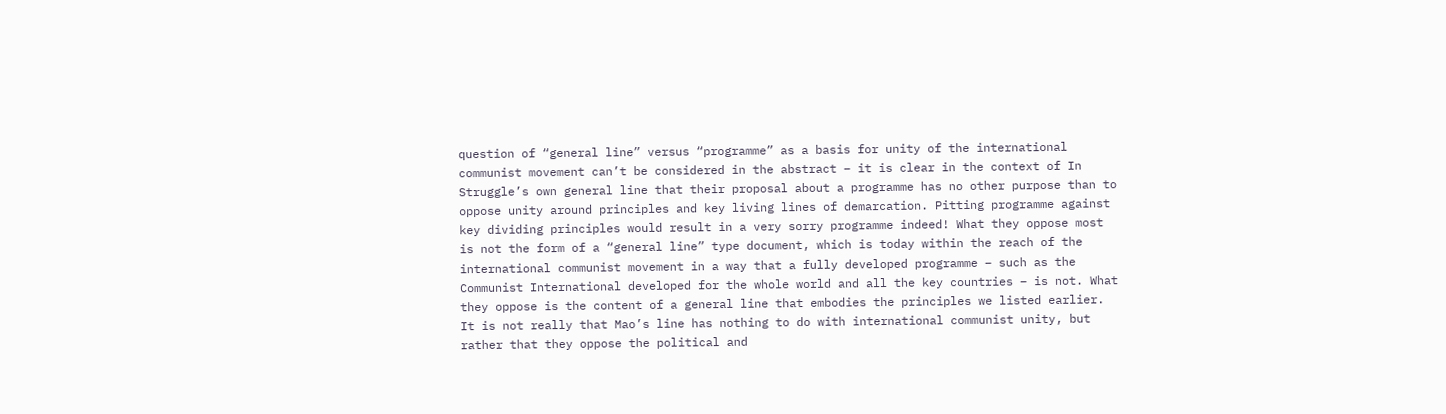question of “general line” versus “programme” as a basis for unity of the international communist movement can’t be considered in the abstract – it is clear in the context of In Struggle’s own general line that their proposal about a programme has no other purpose than to oppose unity around principles and key living lines of demarcation. Pitting programme against key dividing principles would result in a very sorry programme indeed! What they oppose most is not the form of a “general line” type document, which is today within the reach of the international communist movement in a way that a fully developed programme – such as the Communist International developed for the whole world and all the key countries – is not. What they oppose is the content of a general line that embodies the principles we listed earlier. It is not really that Mao’s line has nothing to do with international communist unity, but rather that they oppose the political and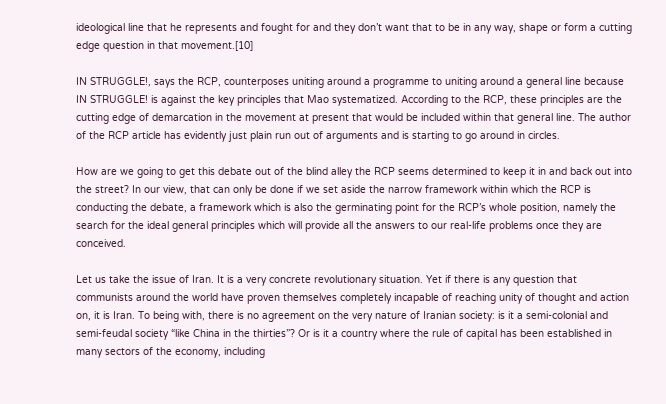ideological line that he represents and fought for and they don’t want that to be in any way, shape or form a cutting edge question in that movement.[10]

IN STRUGGLE!, says the RCP, counterposes uniting around a programme to uniting around a general line because IN STRUGGLE! is against the key principles that Mao systematized. According to the RCP, these principles are the cutting edge of demarcation in the movement at present that would be included within that general line. The author of the RCP article has evidently just plain run out of arguments and is starting to go around in circles.

How are we going to get this debate out of the blind alley the RCP seems determined to keep it in and back out into the street? In our view, that can only be done if we set aside the narrow framework within which the RCP is conducting the debate, a framework which is also the germinating point for the RCP’s whole position, namely the search for the ideal general principles which will provide all the answers to our real-life problems once they are conceived.

Let us take the issue of Iran. It is a very concrete revolutionary situation. Yet if there is any question that communists around the world have proven themselves completely incapable of reaching unity of thought and action on, it is Iran. To being with, there is no agreement on the very nature of Iranian society: is it a semi-colonial and semi-feudal society “like China in the thirties”? Or is it a country where the rule of capital has been established in many sectors of the economy, including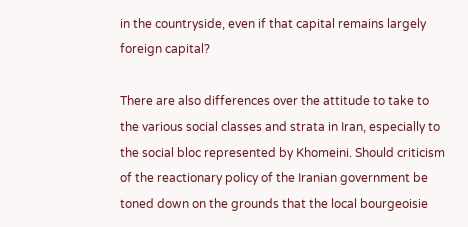in the countryside, even if that capital remains largely foreign capital?

There are also differences over the attitude to take to the various social classes and strata in Iran, especially to the social bloc represented by Khomeini. Should criticism of the reactionary policy of the Iranian government be toned down on the grounds that the local bourgeoisie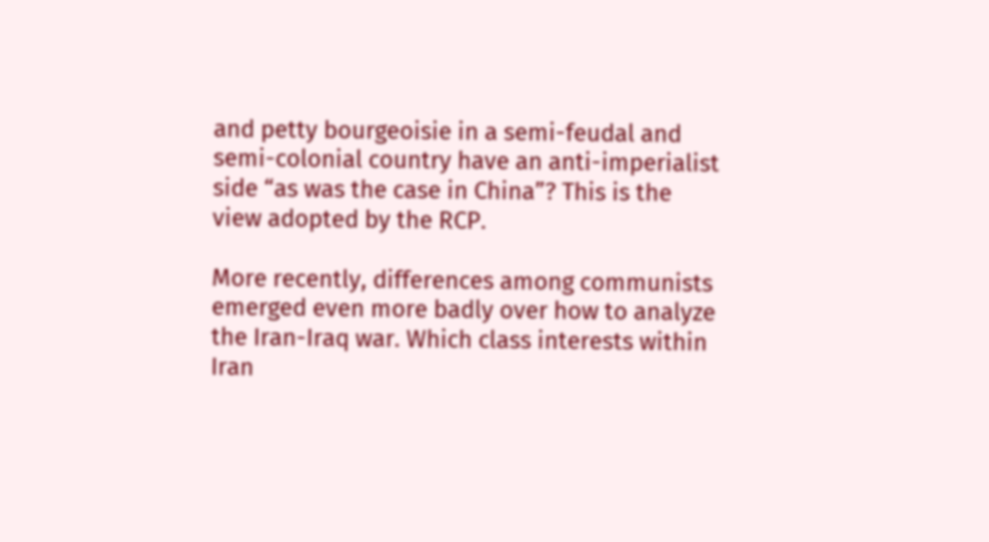and petty bourgeoisie in a semi-feudal and semi-colonial country have an anti-imperialist side “as was the case in China”? This is the view adopted by the RCP.

More recently, differences among communists emerged even more badly over how to analyze the Iran-Iraq war. Which class interests within Iran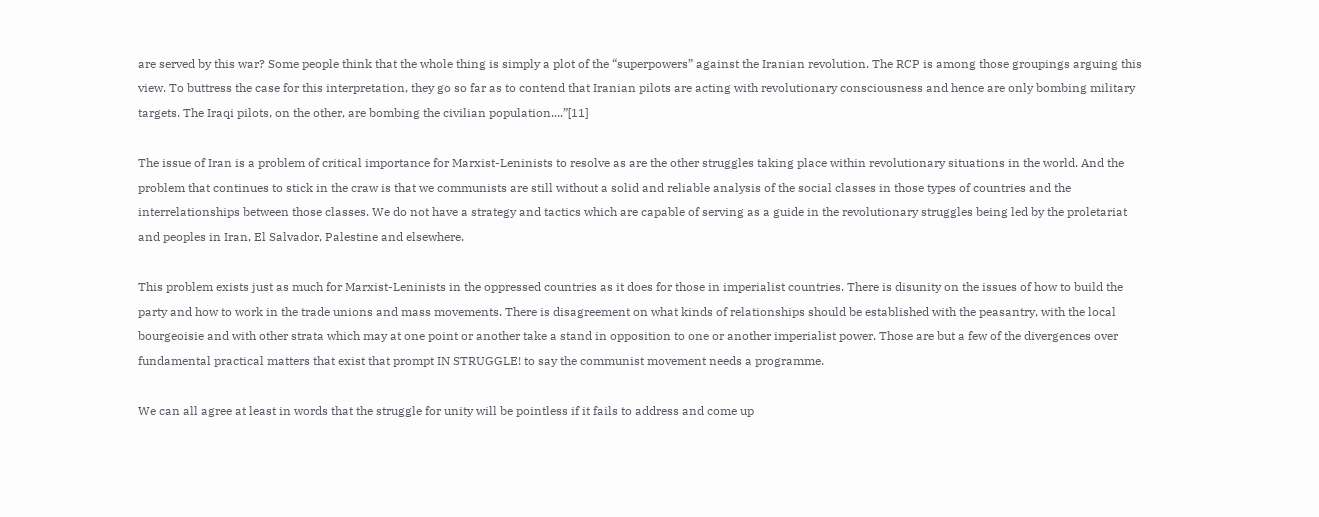are served by this war? Some people think that the whole thing is simply a plot of the “superpowers” against the Iranian revolution. The RCP is among those groupings arguing this view. To buttress the case for this interpretation, they go so far as to contend that Iranian pilots are acting with revolutionary consciousness and hence are only bombing military targets. The Iraqi pilots, on the other, are bombing the civilian population....”[11]

The issue of Iran is a problem of critical importance for Marxist-Leninists to resolve as are the other struggles taking place within revolutionary situations in the world. And the problem that continues to stick in the craw is that we communists are still without a solid and reliable analysis of the social classes in those types of countries and the interrelationships between those classes. We do not have a strategy and tactics which are capable of serving as a guide in the revolutionary struggles being led by the proletariat and peoples in Iran, El Salvador, Palestine and elsewhere.

This problem exists just as much for Marxist-Leninists in the oppressed countries as it does for those in imperialist countries. There is disunity on the issues of how to build the party and how to work in the trade unions and mass movements. There is disagreement on what kinds of relationships should be established with the peasantry, with the local bourgeoisie and with other strata which may at one point or another take a stand in opposition to one or another imperialist power. Those are but a few of the divergences over fundamental practical matters that exist that prompt IN STRUGGLE! to say the communist movement needs a programme.

We can all agree at least in words that the struggle for unity will be pointless if it fails to address and come up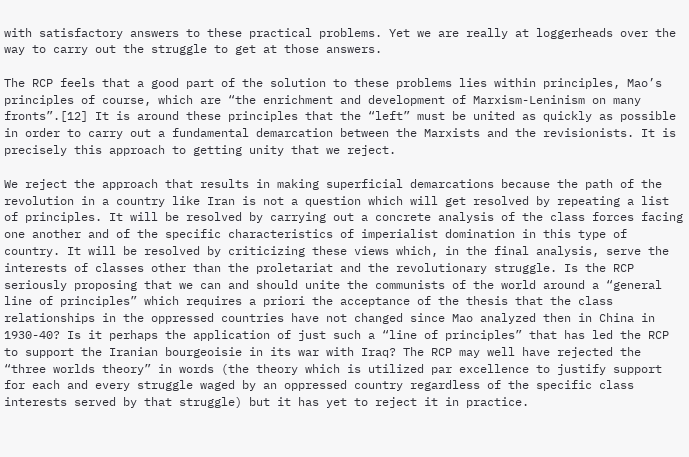with satisfactory answers to these practical problems. Yet we are really at loggerheads over the way to carry out the struggle to get at those answers.

The RCP feels that a good part of the solution to these problems lies within principles, Mao’s principles of course, which are “the enrichment and development of Marxism-Leninism on many fronts”.[12] It is around these principles that the “left” must be united as quickly as possible in order to carry out a fundamental demarcation between the Marxists and the revisionists. It is precisely this approach to getting unity that we reject.

We reject the approach that results in making superficial demarcations because the path of the revolution in a country like Iran is not a question which will get resolved by repeating a list of principles. It will be resolved by carrying out a concrete analysis of the class forces facing one another and of the specific characteristics of imperialist domination in this type of country. It will be resolved by criticizing these views which, in the final analysis, serve the interests of classes other than the proletariat and the revolutionary struggle. Is the RCP seriously proposing that we can and should unite the communists of the world around a “general line of principles” which requires a priori the acceptance of the thesis that the class relationships in the oppressed countries have not changed since Mao analyzed then in China in 1930-40? Is it perhaps the application of just such a “line of principles” that has led the RCP to support the Iranian bourgeoisie in its war with Iraq? The RCP may well have rejected the “three worlds theory” in words (the theory which is utilized par excellence to justify support for each and every struggle waged by an oppressed country regardless of the specific class interests served by that struggle) but it has yet to reject it in practice.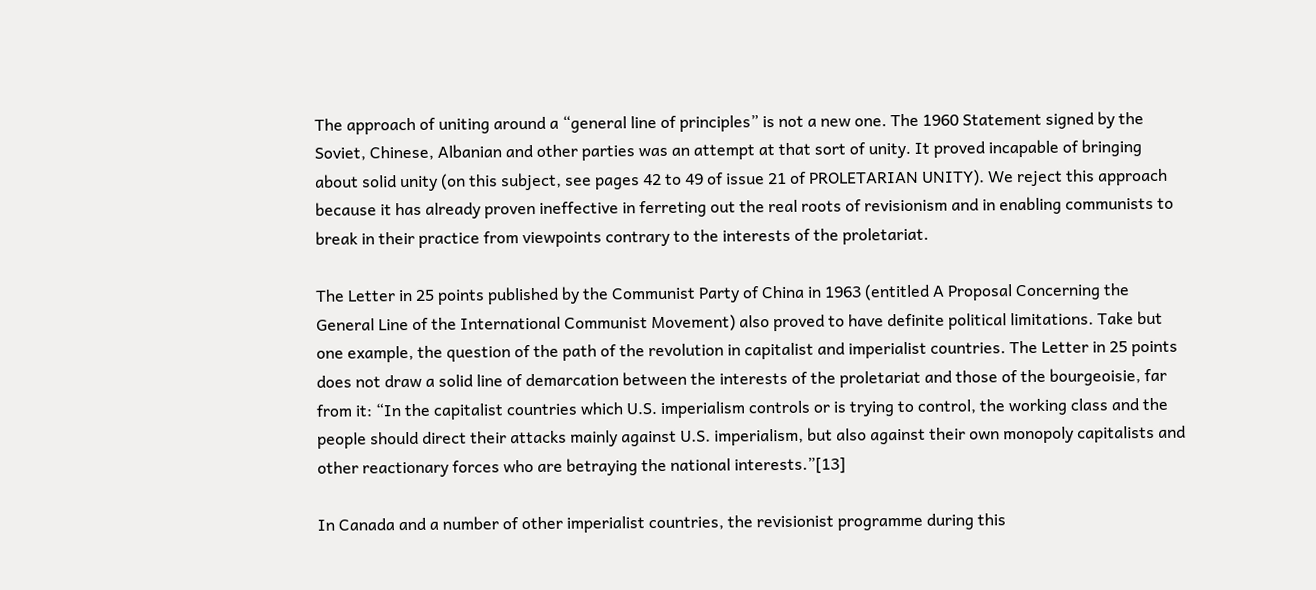The approach of uniting around a “general line of principles” is not a new one. The 1960 Statement signed by the Soviet, Chinese, Albanian and other parties was an attempt at that sort of unity. It proved incapable of bringing about solid unity (on this subject, see pages 42 to 49 of issue 21 of PROLETARIAN UNITY). We reject this approach because it has already proven ineffective in ferreting out the real roots of revisionism and in enabling communists to break in their practice from viewpoints contrary to the interests of the proletariat.

The Letter in 25 points published by the Communist Party of China in 1963 (entitled A Proposal Concerning the General Line of the International Communist Movement) also proved to have definite political limitations. Take but one example, the question of the path of the revolution in capitalist and imperialist countries. The Letter in 25 points does not draw a solid line of demarcation between the interests of the proletariat and those of the bourgeoisie, far from it: “In the capitalist countries which U.S. imperialism controls or is trying to control, the working class and the people should direct their attacks mainly against U.S. imperialism, but also against their own monopoly capitalists and other reactionary forces who are betraying the national interests.”[13]

In Canada and a number of other imperialist countries, the revisionist programme during this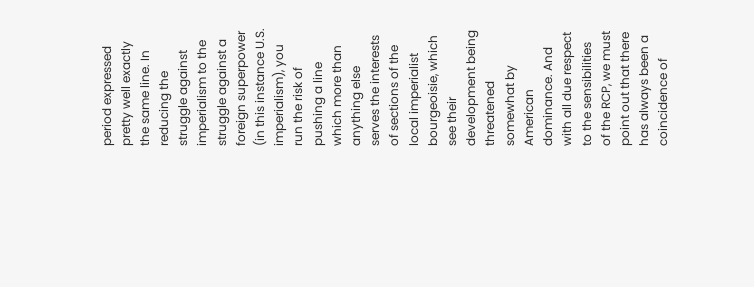period expressed pretty well exactly the same line. In reducing the struggle against imperialism to the struggle against a foreign superpower (in this instance U.S. imperialism), you run the risk of pushing a line which more than anything else serves the interests of sections of the local imperialist bourgeoisie, which see their development being threatened somewhat by American dominance. And with all due respect to the sensibilities of the RCP, we must point out that there has always been a coincidence of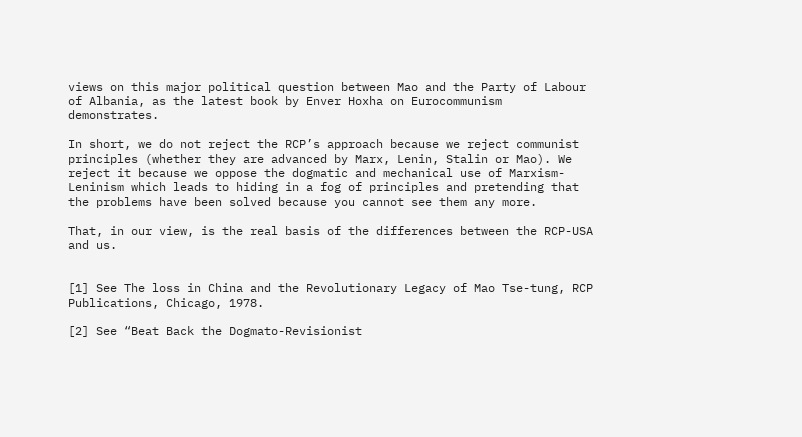views on this major political question between Mao and the Party of Labour of Albania, as the latest book by Enver Hoxha on Eurocommunism demonstrates.

In short, we do not reject the RCP’s approach because we reject communist principles (whether they are advanced by Marx, Lenin, Stalin or Mao). We reject it because we oppose the dogmatic and mechanical use of Marxism-Leninism which leads to hiding in a fog of principles and pretending that the problems have been solved because you cannot see them any more.

That, in our view, is the real basis of the differences between the RCP-USA and us.


[1] See The loss in China and the Revolutionary Legacy of Mao Tse-tung, RCP Publications, Chicago, 1978.

[2] See “Beat Back the Dogmato-Revisionist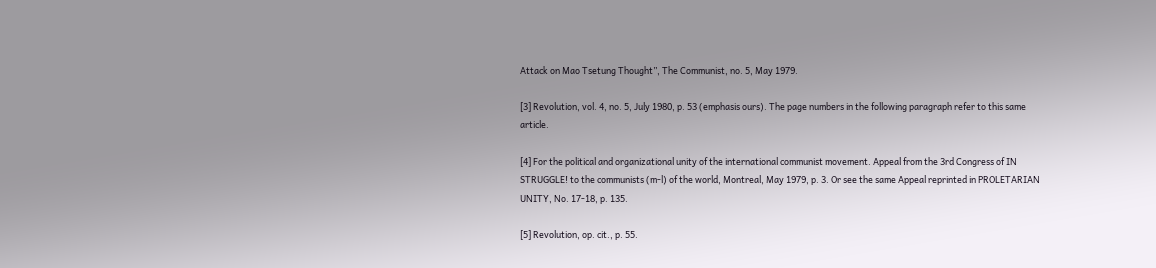Attack on Mao Tsetung Thought”, The Communist, no. 5, May 1979.

[3] Revolution, vol. 4, no. 5, July 1980, p. 53 (emphasis ours). The page numbers in the following paragraph refer to this same article.

[4] For the political and organizational unity of the international communist movement. Appeal from the 3rd Congress of IN STRUGGLE! to the communists (m-l) of the world, Montreal, May 1979, p. 3. Or see the same Appeal reprinted in PROLETARIAN UNITY, No. 17-18, p. 135.

[5] Revolution, op. cit., p. 55.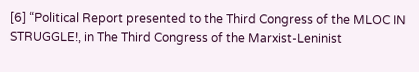[6] “Political Report presented to the Third Congress of the MLOC IN STRUGGLE!, in The Third Congress of the Marxist-Leninist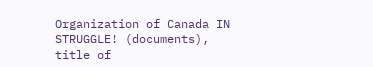Organization of Canada IN STRUGGLE! (documents), title of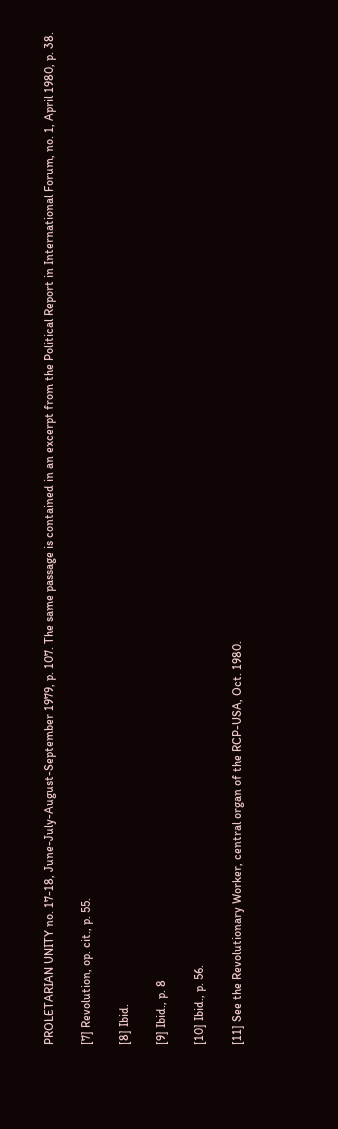PROLETARIAN UNITY no. 17-18, June-July-August-September 1979, p. 107. The same passage is contained in an excerpt from the Political Report in International Forum, no. 1, April 1980, p. 38.

[7] Revolution, op. cit., p. 55.

[8] Ibid.

[9] Ibid., p. 8

[10] Ibid., p. 56.

[11] See the Revolutionary Worker, central organ of the RCP-USA, Oct. 1980.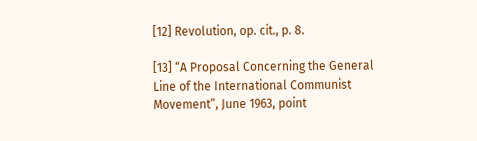[12] Revolution, op. cit., p. 8.

[13] “A Proposal Concerning the General Line of the International Communist Movement”, June 1963, point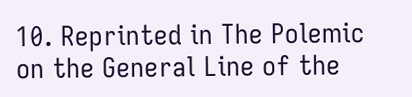10. Reprinted in The Polemic on the General Line of the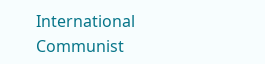International Communist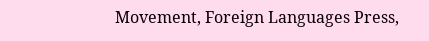Movement, Foreign Languages Press,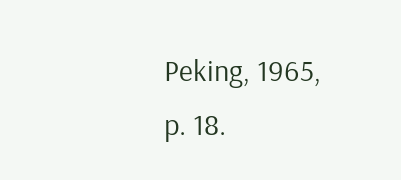Peking, 1965, p. 18.